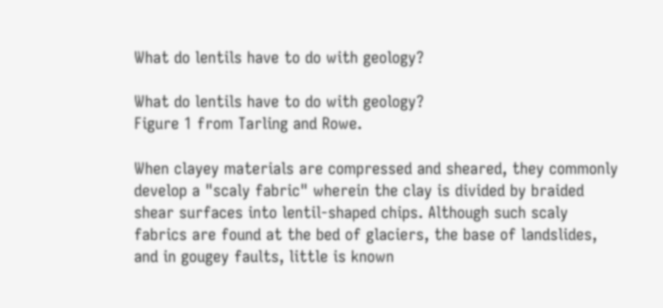What do lentils have to do with geology?

What do lentils have to do with geology?
Figure 1 from Tarling and Rowe.

When clayey materials are compressed and sheared, they commonly develop a "scaly fabric" wherein the clay is divided by braided shear surfaces into lentil-shaped chips. Although such scaly fabrics are found at the bed of glaciers, the base of landslides, and in gougey faults, little is known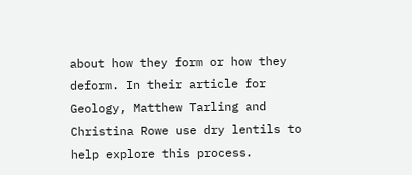about how they form or how they deform. In their article for Geology, Matthew Tarling and Christina Rowe use dry lentils to help explore this process.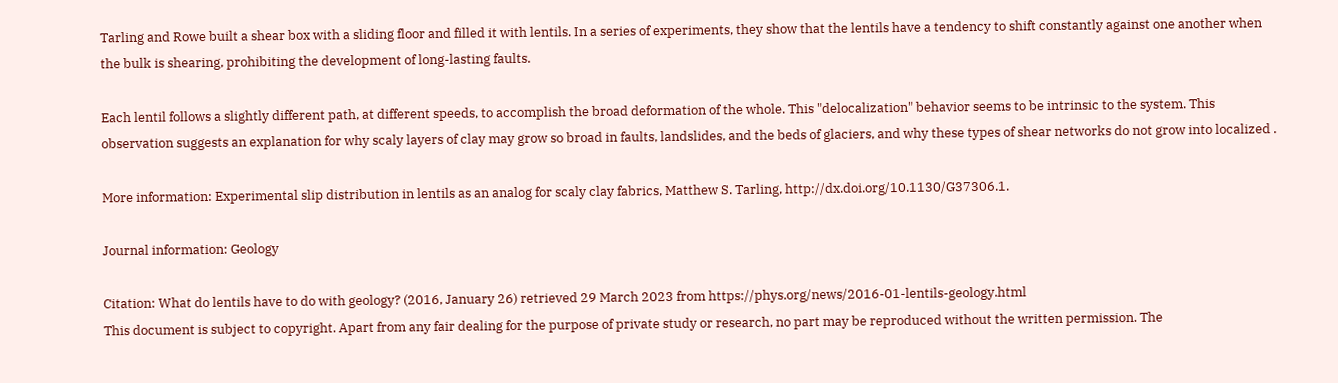Tarling and Rowe built a shear box with a sliding floor and filled it with lentils. In a series of experiments, they show that the lentils have a tendency to shift constantly against one another when the bulk is shearing, prohibiting the development of long-lasting faults.

Each lentil follows a slightly different path, at different speeds, to accomplish the broad deformation of the whole. This "delocalization" behavior seems to be intrinsic to the system. This observation suggests an explanation for why scaly layers of clay may grow so broad in faults, landslides, and the beds of glaciers, and why these types of shear networks do not grow into localized .

More information: Experimental slip distribution in lentils as an analog for scaly clay fabrics, Matthew S. Tarling, http://dx.doi.org/10.1130/G37306.1.

Journal information: Geology

Citation: What do lentils have to do with geology? (2016, January 26) retrieved 29 March 2023 from https://phys.org/news/2016-01-lentils-geology.html
This document is subject to copyright. Apart from any fair dealing for the purpose of private study or research, no part may be reproduced without the written permission. The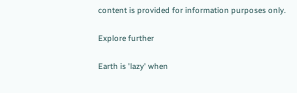content is provided for information purposes only.

Explore further

Earth is 'lazy' when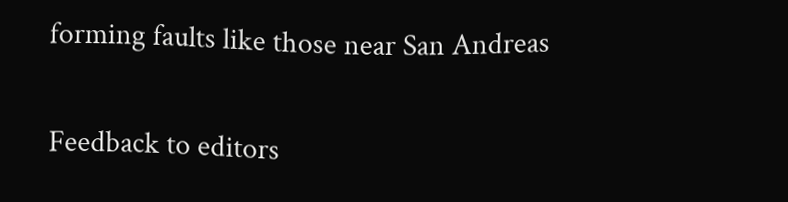forming faults like those near San Andreas


Feedback to editors